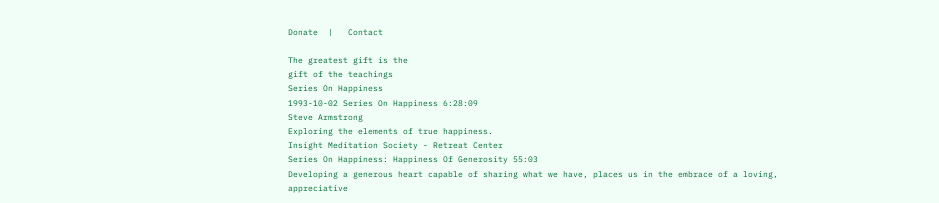Donate  |   Contact

The greatest gift is the
gift of the teachings
Series On Happiness
1993-10-02 Series On Happiness 6:28:09
Steve Armstrong
Exploring the elements of true happiness.
Insight Meditation Society - Retreat Center
Series On Happiness: Happiness Of Generosity 55:03
Developing a generous heart capable of sharing what we have, places us in the embrace of a loving, appreciative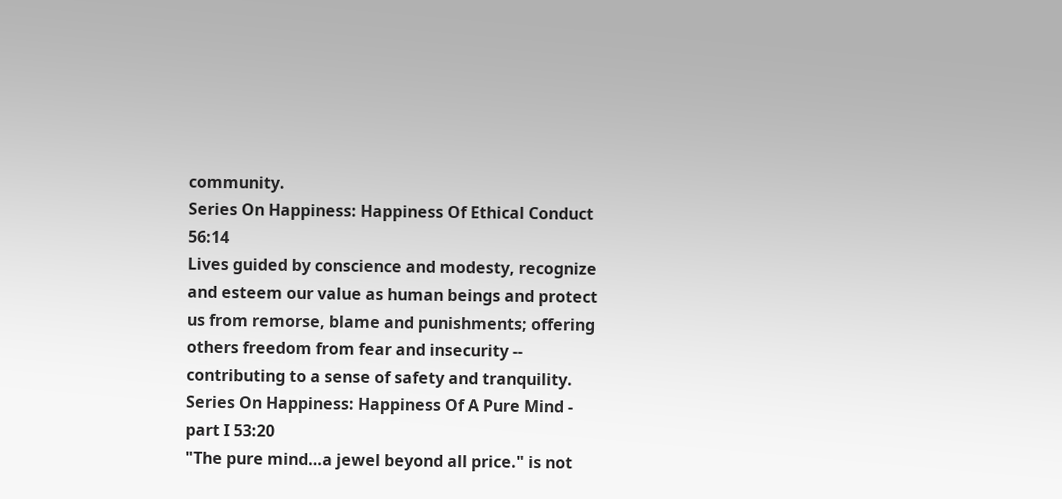community.
Series On Happiness: Happiness Of Ethical Conduct 56:14
Lives guided by conscience and modesty, recognize and esteem our value as human beings and protect us from remorse, blame and punishments; offering others freedom from fear and insecurity -- contributing to a sense of safety and tranquility.
Series On Happiness: Happiness Of A Pure Mind - part I 53:20
"The pure mind…a jewel beyond all price." is not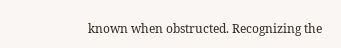known when obstructed. Recognizing the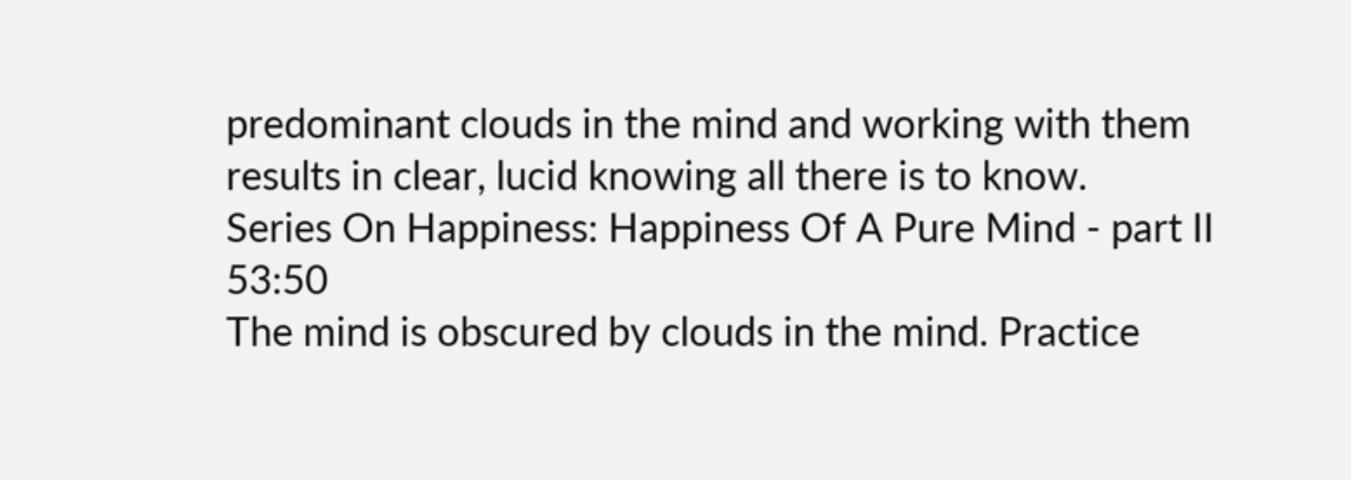predominant clouds in the mind and working with them results in clear, lucid knowing all there is to know.
Series On Happiness: Happiness Of A Pure Mind - part II 53:50
The mind is obscured by clouds in the mind. Practice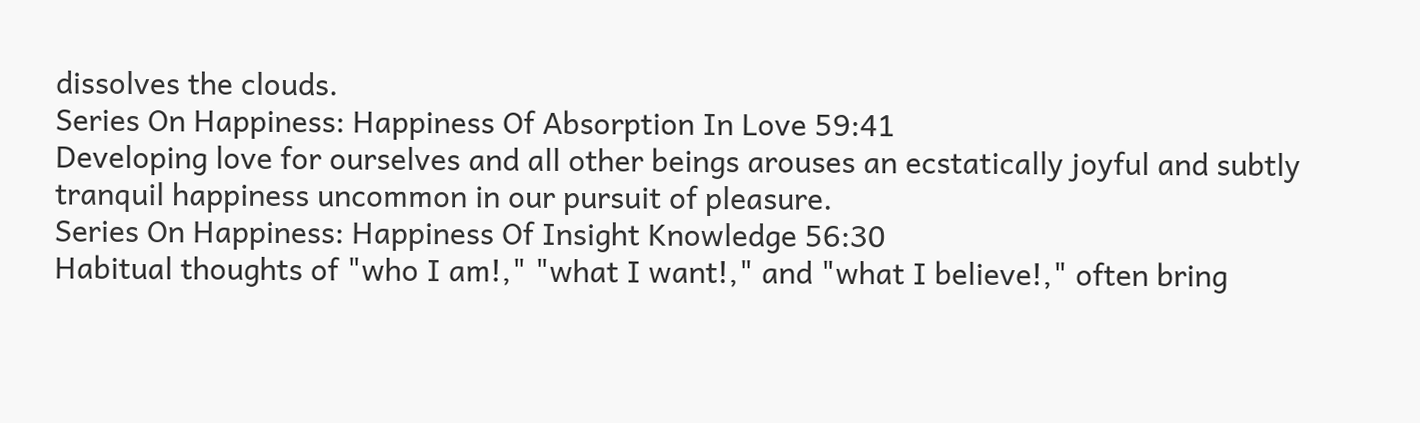dissolves the clouds.
Series On Happiness: Happiness Of Absorption In Love 59:41
Developing love for ourselves and all other beings arouses an ecstatically joyful and subtly tranquil happiness uncommon in our pursuit of pleasure.
Series On Happiness: Happiness Of Insight Knowledge 56:30
Habitual thoughts of "who I am!," "what I want!," and "what I believe!," often bring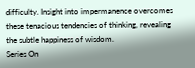difficulty. Insight into impermanence overcomes these tenacious tendencies of thinking, revealing the subtle happiness of wisdom.
Series On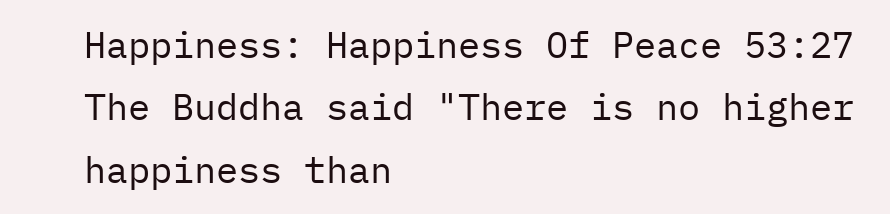Happiness: Happiness Of Peace 53:27
The Buddha said "There is no higher happiness than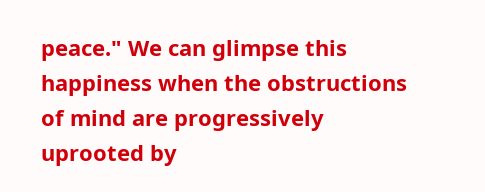peace." We can glimpse this happiness when the obstructions of mind are progressively uprooted by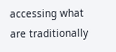accessing what are traditionally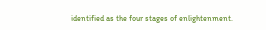identified as the four stages of enlightenment.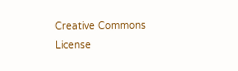Creative Commons License